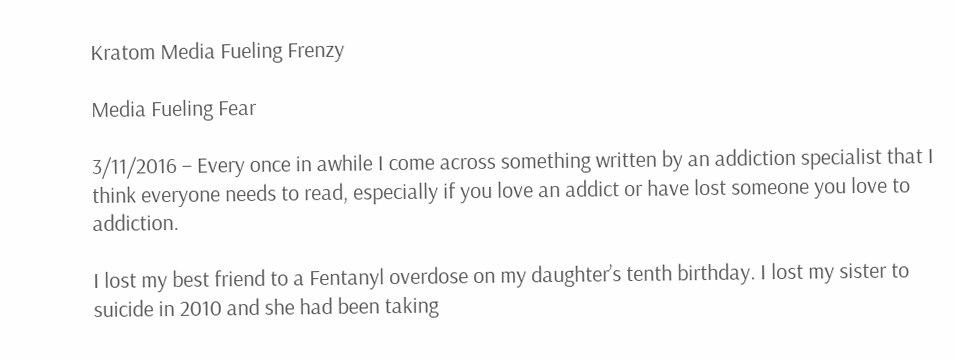Kratom Media Fueling Frenzy

Media Fueling Fear

3/11/2016 – Every once in awhile I come across something written by an addiction specialist that I think everyone needs to read, especially if you love an addict or have lost someone you love to addiction.

I lost my best friend to a Fentanyl overdose on my daughter’s tenth birthday. I lost my sister to suicide in 2010 and she had been taking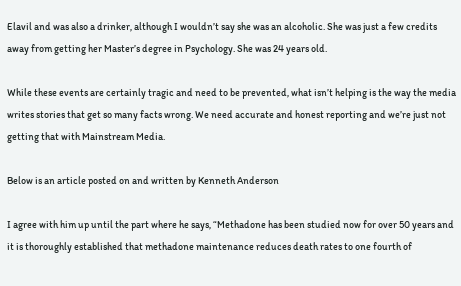Elavil and was also a drinker, although I wouldn’t say she was an alcoholic. She was just a few credits away from getting her Master’s degree in Psychology. She was 24 years old.

While these events are certainly tragic and need to be prevented, what isn’t helping is the way the media writes stories that get so many facts wrong. We need accurate and honest reporting and we’re just not getting that with Mainstream Media.

Below is an article posted on and written by Kenneth Anderson

I agree with him up until the part where he says, “Methadone has been studied now for over 50 years and it is thoroughly established that methadone maintenance reduces death rates to one fourth of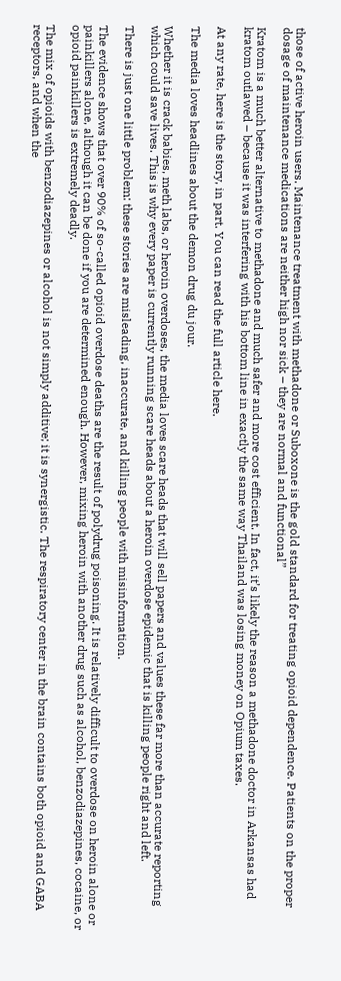those of active heroin users. Maintenance treatment with methadone or Suboxone is the gold standard for treating opioid dependence. Patients on the proper dosage of maintenance medications are neither high nor sick – they are normal and functional”

Kratom is a much better alternative to methadone and much safer and more cost efficient. In fact, it’s likely the reason a methadone doctor in Arkansas had kratom outlawed – because it was interfering with his bottom line in exactly the same way Thailand was losing money on Opium taxes.

At any rate, here is the story, in part. You can read the full article here.

The media loves headlines about the demon drug du jour.

Whether it is crack babies, meth labs, or heroin overdoses, the media loves scare heads that will sell papers and values these far more than accurate reporting which could save lives. This is why every paper is currently running scare heads about a heroin overdose epidemic that is killing people right and left.

There is just one little problem: these stories are misleading, inaccurate, and killing people with misinformation.

The evidence shows that over 90% of so-called opioid overdose deaths are the result of polydrug poisoning. It is relatively difficult to overdose on heroin alone or painkillers alone, although it can be done if you are determined enough. However, mixing heroin with another drug such as alcohol, benzodiazepines, cocaine, or opioid painkillers is extremely deadly.

The mix of opioids with benzodiazepines or alcohol is not simply additive; it is synergistic. The respiratory center in the brain contains both opioid and GABA receptors, and when the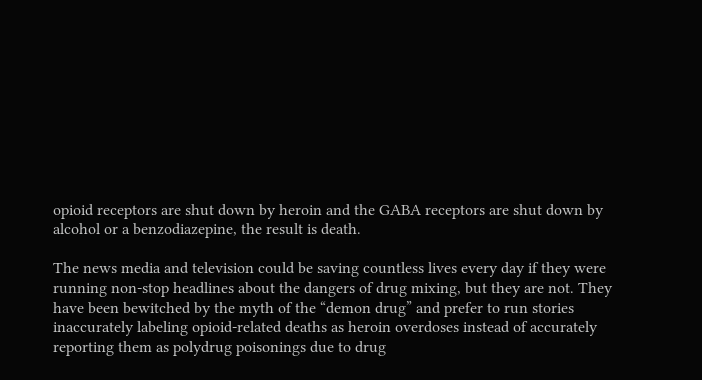opioid receptors are shut down by heroin and the GABA receptors are shut down by alcohol or a benzodiazepine, the result is death.

The news media and television could be saving countless lives every day if they were running non-stop headlines about the dangers of drug mixing, but they are not. They have been bewitched by the myth of the “demon drug” and prefer to run stories inaccurately labeling opioid-related deaths as heroin overdoses instead of accurately reporting them as polydrug poisonings due to drug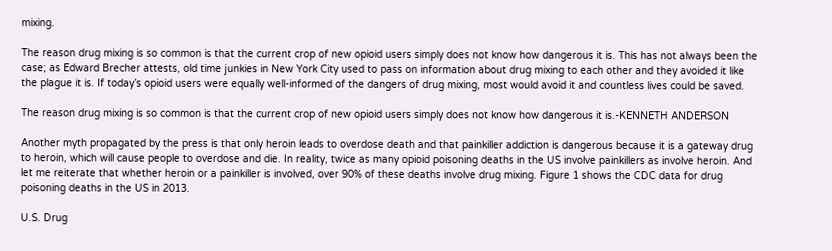mixing.

The reason drug mixing is so common is that the current crop of new opioid users simply does not know how dangerous it is. This has not always been the case; as Edward Brecher attests, old time junkies in New York City used to pass on information about drug mixing to each other and they avoided it like the plague it is. If today’s opioid users were equally well-informed of the dangers of drug mixing, most would avoid it and countless lives could be saved.

The reason drug mixing is so common is that the current crop of new opioid users simply does not know how dangerous it is.-KENNETH ANDERSON

Another myth propagated by the press is that only heroin leads to overdose death and that painkiller addiction is dangerous because it is a gateway drug to heroin, which will cause people to overdose and die. In reality, twice as many opioid poisoning deaths in the US involve painkillers as involve heroin. And let me reiterate that whether heroin or a painkiller is involved, over 90% of these deaths involve drug mixing. Figure 1 shows the CDC data for drug poisoning deaths in the US in 2013.

U.S. Drug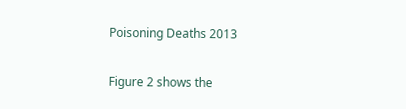Poisoning Deaths 2013

Figure 2 shows the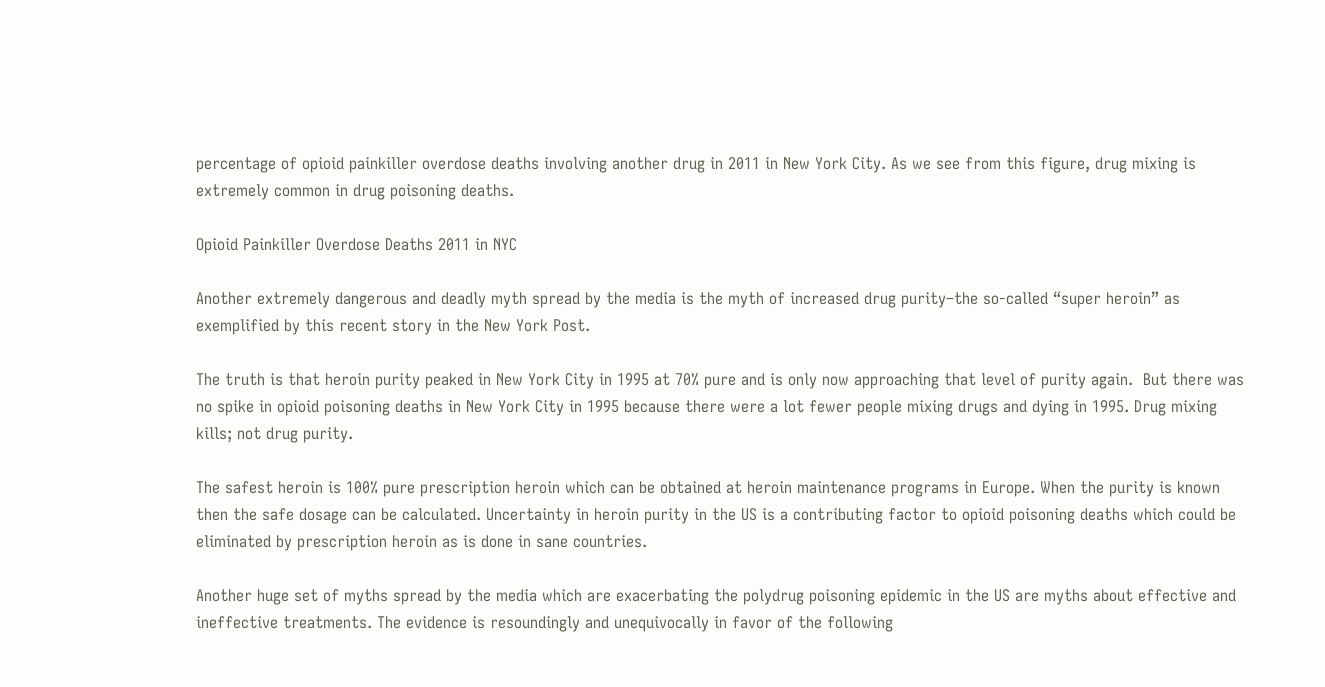percentage of opioid painkiller overdose deaths involving another drug in 2011 in New York City. As we see from this figure, drug mixing is extremely common in drug poisoning deaths.

Opioid Painkiller Overdose Deaths 2011 in NYC

Another extremely dangerous and deadly myth spread by the media is the myth of increased drug purity–the so-called “super heroin” as exemplified by this recent story in the New York Post.

The truth is that heroin purity peaked in New York City in 1995 at 70% pure and is only now approaching that level of purity again.  But there was no spike in opioid poisoning deaths in New York City in 1995 because there were a lot fewer people mixing drugs and dying in 1995. Drug mixing kills; not drug purity.

The safest heroin is 100% pure prescription heroin which can be obtained at heroin maintenance programs in Europe. When the purity is known then the safe dosage can be calculated. Uncertainty in heroin purity in the US is a contributing factor to opioid poisoning deaths which could be eliminated by prescription heroin as is done in sane countries.

Another huge set of myths spread by the media which are exacerbating the polydrug poisoning epidemic in the US are myths about effective and ineffective treatments. The evidence is resoundingly and unequivocally in favor of the following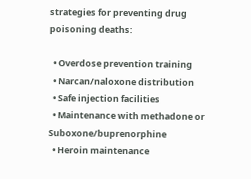strategies for preventing drug poisoning deaths:

  • Overdose prevention training
  • Narcan/naloxone distribution
  • Safe injection facilities
  • Maintenance with methadone or Suboxone/buprenorphine
  • Heroin maintenance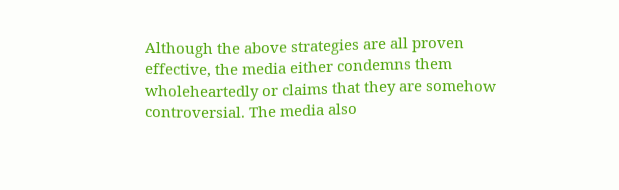Although the above strategies are all proven effective, the media either condemns them wholeheartedly or claims that they are somehow controversial. The media also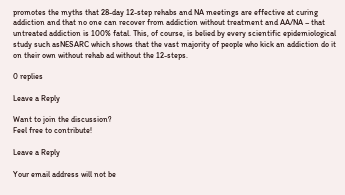promotes the myths that 28-day 12-step rehabs and NA meetings are effective at curing addiction and that no one can recover from addiction without treatment and AA/NA – that untreated addiction is 100% fatal. This, of course, is belied by every scientific epidemiological study such asNESARC which shows that the vast majority of people who kick an addiction do it on their own without rehab ad without the 12-steps.

0 replies

Leave a Reply

Want to join the discussion?
Feel free to contribute!

Leave a Reply

Your email address will not be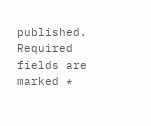published. Required fields are marked *